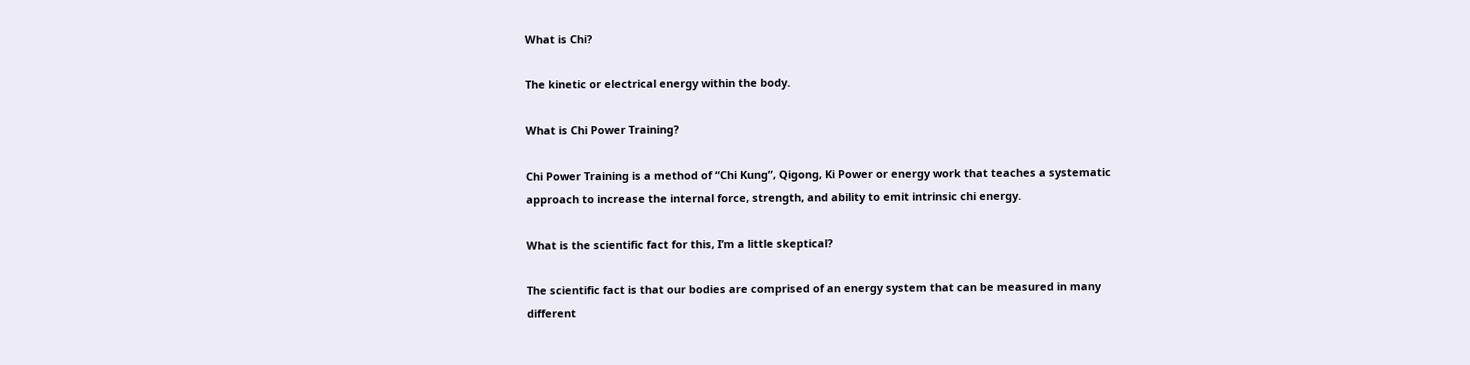What is Chi?

The kinetic or electrical energy within the body.

What is Chi Power Training?

Chi Power Training is a method of “Chi Kung”, Qigong, Ki Power or energy work that teaches a systematic approach to increase the internal force, strength, and ability to emit intrinsic chi energy.

What is the scientific fact for this, I’m a little skeptical?

The scientific fact is that our bodies are comprised of an energy system that can be measured in many different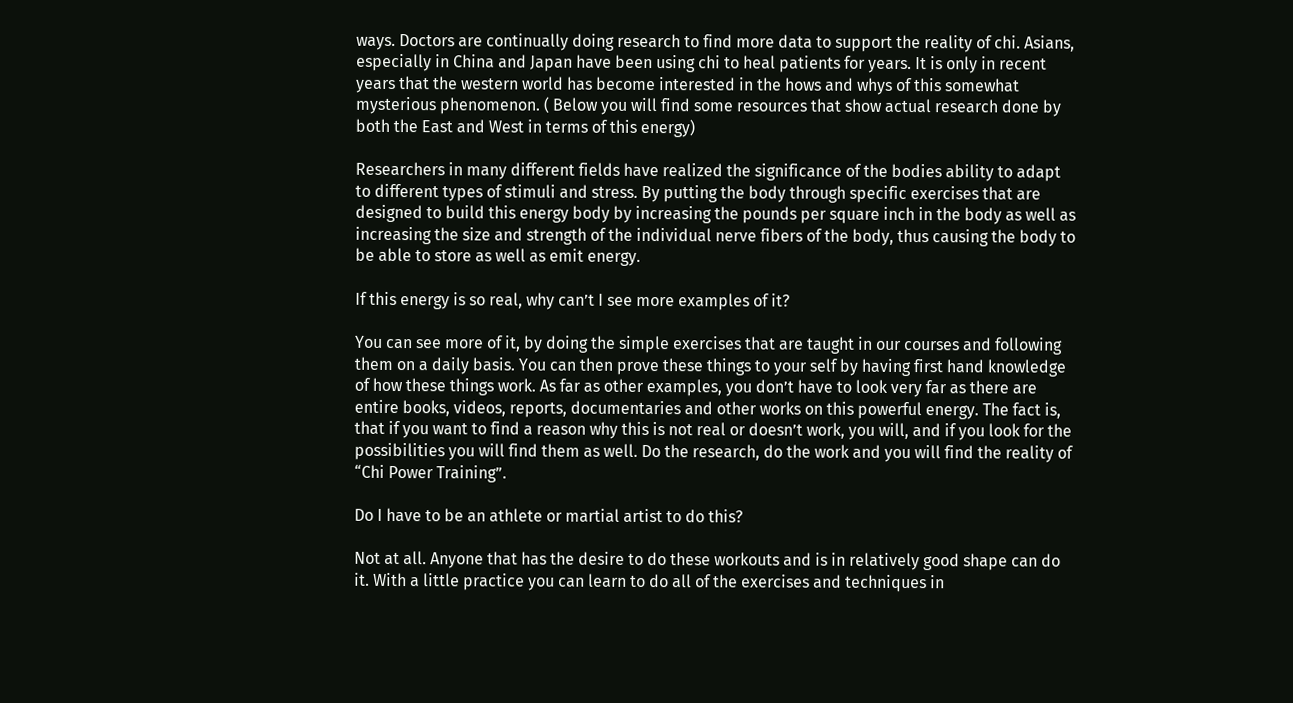ways. Doctors are continually doing research to find more data to support the reality of chi. Asians, especially in China and Japan have been using chi to heal patients for years. It is only in recent years that the western world has become interested in the hows and whys of this somewhat mysterious phenomenon. ( Below you will find some resources that show actual research done by both the East and West in terms of this energy)

Researchers in many different fields have realized the significance of the bodies ability to adapt to different types of stimuli and stress. By putting the body through specific exercises that are designed to build this energy body by increasing the pounds per square inch in the body as well as increasing the size and strength of the individual nerve fibers of the body, thus causing the body to be able to store as well as emit energy.

If this energy is so real, why can’t I see more examples of it?

You can see more of it, by doing the simple exercises that are taught in our courses and following them on a daily basis. You can then prove these things to your self by having first hand knowledge of how these things work. As far as other examples, you don’t have to look very far as there are entire books, videos, reports, documentaries and other works on this powerful energy. The fact is, that if you want to find a reason why this is not real or doesn’t work, you will, and if you look for the possibilities you will find them as well. Do the research, do the work and you will find the reality of “Chi Power Training”.

Do I have to be an athlete or martial artist to do this?

Not at all. Anyone that has the desire to do these workouts and is in relatively good shape can do it. With a little practice you can learn to do all of the exercises and techniques in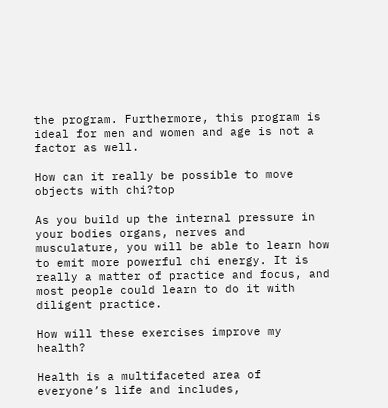the program. Furthermore, this program is ideal for men and women and age is not a factor as well.

How can it really be possible to move objects with chi?top

As you build up the internal pressure in your bodies organs, nerves and musculature, you will be able to learn how to emit more powerful chi energy. It is really a matter of practice and focus, and most people could learn to do it with diligent practice.

How will these exercises improve my health?

Health is a multifaceted area of everyone’s life and includes,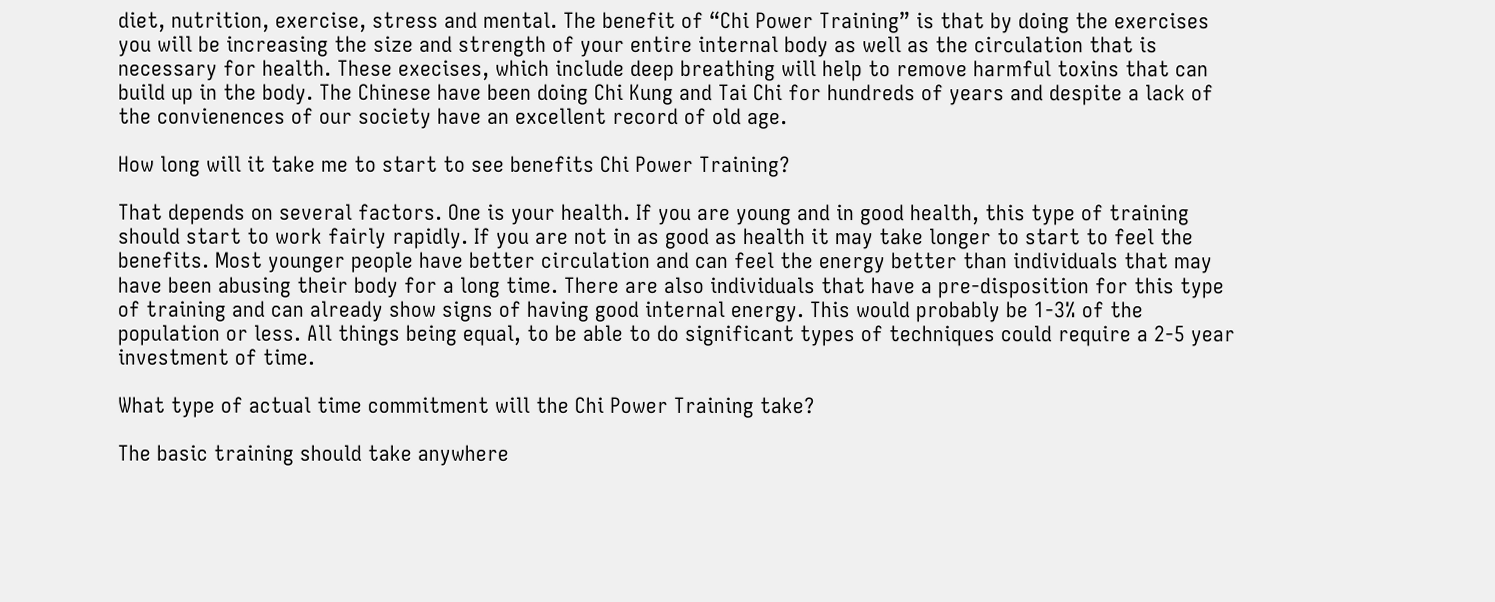diet, nutrition, exercise, stress and mental. The benefit of “Chi Power Training” is that by doing the exercises you will be increasing the size and strength of your entire internal body as well as the circulation that is necessary for health. These execises, which include deep breathing will help to remove harmful toxins that can build up in the body. The Chinese have been doing Chi Kung and Tai Chi for hundreds of years and despite a lack of the convienences of our society have an excellent record of old age.

How long will it take me to start to see benefits Chi Power Training?

That depends on several factors. One is your health. If you are young and in good health, this type of training should start to work fairly rapidly. If you are not in as good as health it may take longer to start to feel the benefits. Most younger people have better circulation and can feel the energy better than individuals that may have been abusing their body for a long time. There are also individuals that have a pre-disposition for this type of training and can already show signs of having good internal energy. This would probably be 1-3% of the population or less. All things being equal, to be able to do significant types of techniques could require a 2-5 year investment of time.

What type of actual time commitment will the Chi Power Training take?

The basic training should take anywhere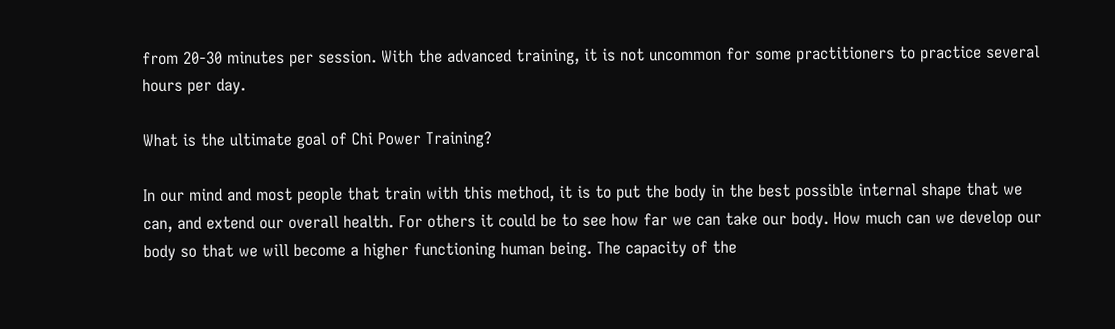from 20-30 minutes per session. With the advanced training, it is not uncommon for some practitioners to practice several hours per day.

What is the ultimate goal of Chi Power Training?

In our mind and most people that train with this method, it is to put the body in the best possible internal shape that we can, and extend our overall health. For others it could be to see how far we can take our body. How much can we develop our body so that we will become a higher functioning human being. The capacity of the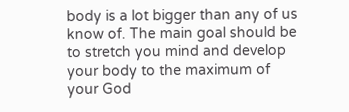body is a lot bigger than any of us know of. The main goal should be to stretch you mind and develop your body to the maximum of your God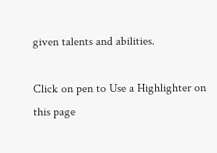given talents and abilities.

Click on pen to Use a Highlighter on this page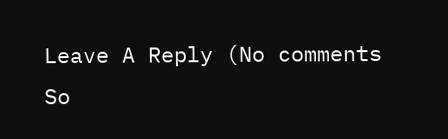Leave A Reply (No comments So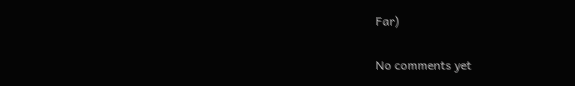Far)

No comments yet